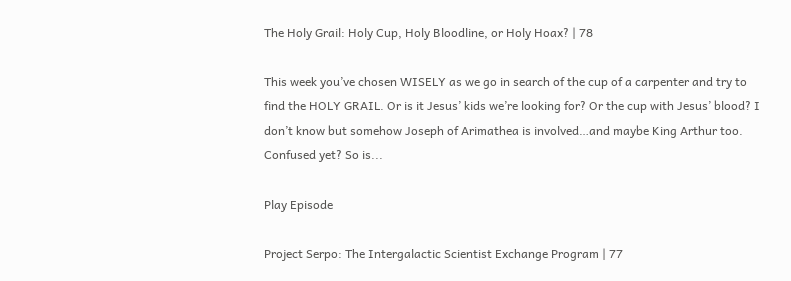The Holy Grail: Holy Cup, Holy Bloodline, or Holy Hoax? | 78

This week you’ve chosen WISELY as we go in search of the cup of a carpenter and try to find the HOLY GRAIL. Or is it Jesus’ kids we’re looking for? Or the cup with Jesus’ blood? I don’t know but somehow Joseph of Arimathea is involved…and maybe King Arthur too. Confused yet? So is...

Play Episode

Project Serpo: The Intergalactic Scientist Exchange Program | 77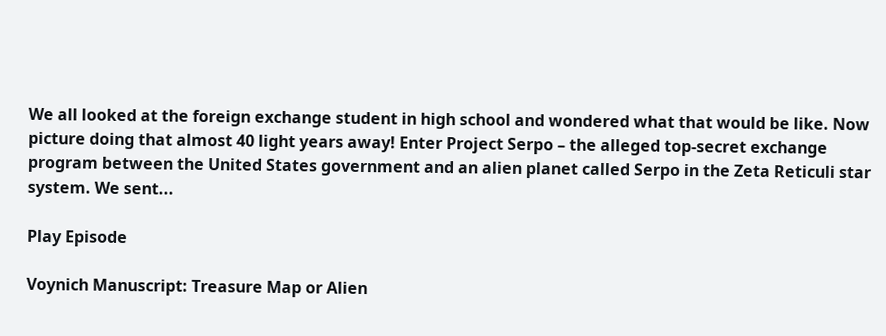We all looked at the foreign exchange student in high school and wondered what that would be like. Now picture doing that almost 40 light years away! Enter Project Serpo – the alleged top-secret exchange program between the United States government and an alien planet called Serpo in the Zeta Reticuli star system. We sent...

Play Episode

Voynich Manuscript: Treasure Map or Alien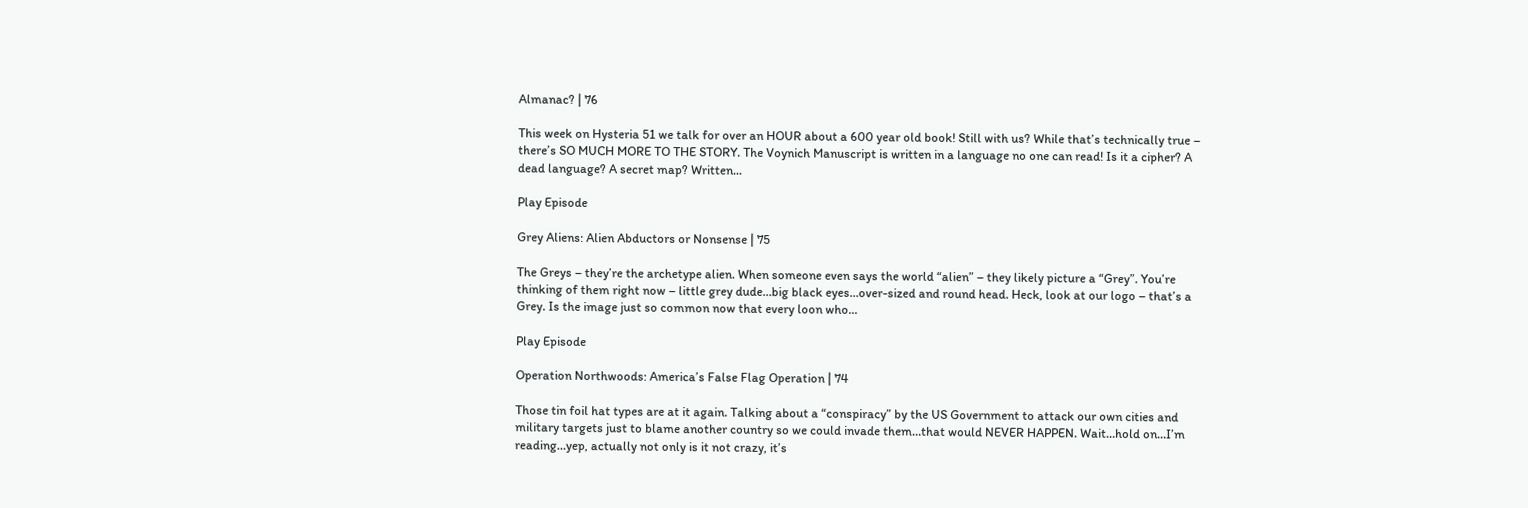Almanac? | 76

This week on Hysteria 51 we talk for over an HOUR about a 600 year old book! Still with us? While that’s technically true – there’s SO MUCH MORE TO THE STORY. The Voynich Manuscript is written in a language no one can read! Is it a cipher? A dead language? A secret map? Written...

Play Episode

Grey Aliens: Alien Abductors or Nonsense | 75

The Greys – they’re the archetype alien. When someone even says the world “alien” – they likely picture a “Grey”. You’re thinking of them right now – little grey dude…big black eyes…over-sized and round head. Heck, look at our logo – that’s a Grey. Is the image just so common now that every loon who...

Play Episode

Operation Northwoods: America’s False Flag Operation | 74

Those tin foil hat types are at it again. Talking about a “conspiracy” by the US Government to attack our own cities and military targets just to blame another country so we could invade them…that would NEVER HAPPEN. Wait…hold on…I’m reading…yep, actually not only is it not crazy, it’s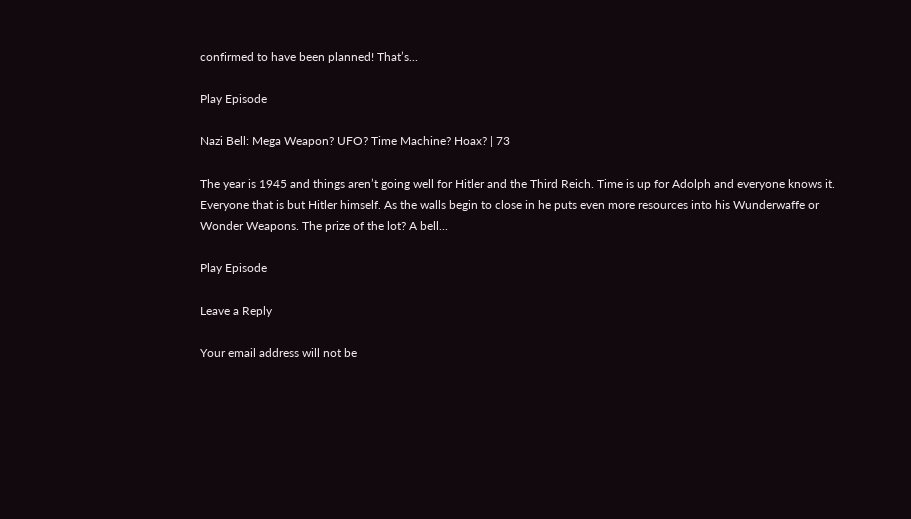confirmed to have been planned! That’s...

Play Episode

Nazi Bell: Mega Weapon? UFO? Time Machine? Hoax? | 73

The year is 1945 and things aren’t going well for Hitler and the Third Reich. Time is up for Adolph and everyone knows it. Everyone that is but Hitler himself. As the walls begin to close in he puts even more resources into his Wunderwaffe or Wonder Weapons. The prize of the lot? A bell...

Play Episode

Leave a Reply

Your email address will not be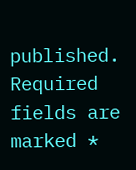published. Required fields are marked *